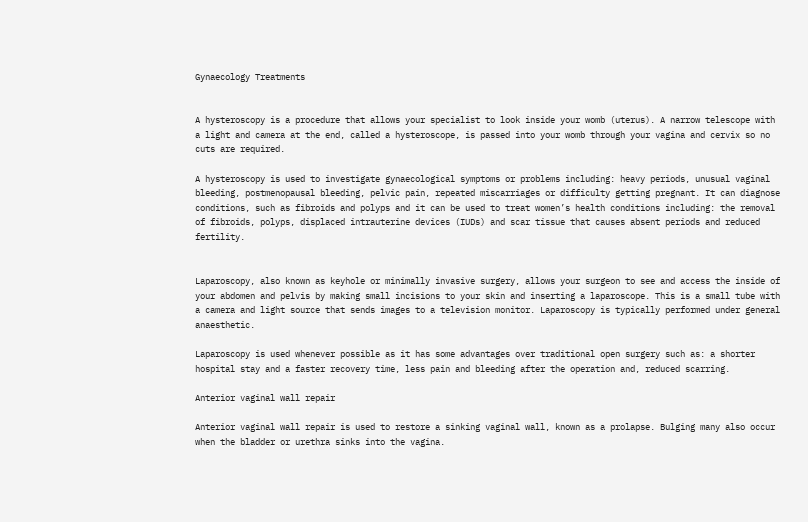Gynaecology Treatments


A hysteroscopy is a procedure that allows your specialist to look inside your womb (uterus). A narrow telescope with a light and camera at the end, called a hysteroscope, is passed into your womb through your vagina and cervix so no cuts are required.

A hysteroscopy is used to investigate gynaecological symptoms or problems including: heavy periods, unusual vaginal bleeding, postmenopausal bleeding, pelvic pain, repeated miscarriages or difficulty getting pregnant. It can diagnose conditions, such as fibroids and polyps and it can be used to treat women’s health conditions including: the removal of fibroids, polyps, displaced intrauterine devices (IUDs) and scar tissue that causes absent periods and reduced fertility.


Laparoscopy, also known as keyhole or minimally invasive surgery, allows your surgeon to see and access the inside of your abdomen and pelvis by making small incisions to your skin and inserting a laparoscope. This is a small tube with a camera and light source that sends images to a television monitor. Laparoscopy is typically performed under general anaesthetic.

Laparoscopy is used whenever possible as it has some advantages over traditional open surgery such as: a shorter hospital stay and a faster recovery time, less pain and bleeding after the operation and, reduced scarring.

Anterior vaginal wall repair

Anterior vaginal wall repair is used to restore a sinking vaginal wall, known as a prolapse. Bulging many also occur when the bladder or urethra sinks into the vagina.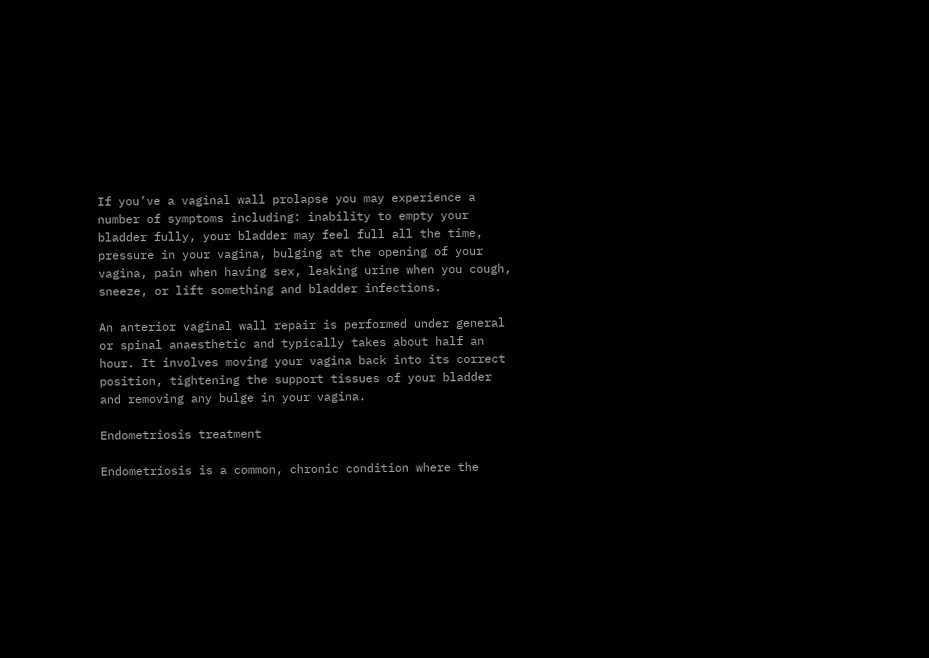If you’ve a vaginal wall prolapse you may experience a number of symptoms including: inability to empty your bladder fully, your bladder may feel full all the time, pressure in your vagina, bulging at the opening of your vagina, pain when having sex, leaking urine when you cough, sneeze, or lift something and bladder infections.

An anterior vaginal wall repair is performed under general or spinal anaesthetic and typically takes about half an hour. It involves moving your vagina back into its correct position, tightening the support tissues of your bladder and removing any bulge in your vagina.

Endometriosis treatment

Endometriosis is a common, chronic condition where the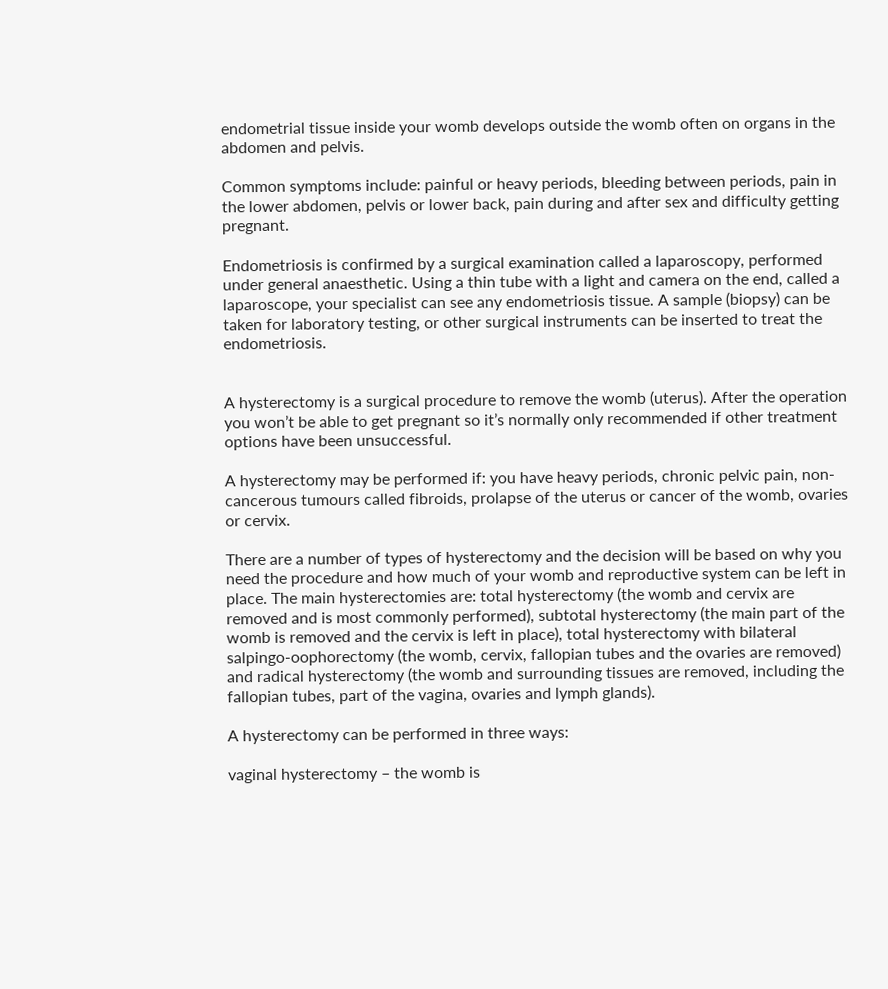endometrial tissue inside your womb develops outside the womb often on organs in the abdomen and pelvis.

Common symptoms include: painful or heavy periods, bleeding between periods, pain in the lower abdomen, pelvis or lower back, pain during and after sex and difficulty getting pregnant.

Endometriosis is confirmed by a surgical examination called a laparoscopy, performed under general anaesthetic. Using a thin tube with a light and camera on the end, called a laparoscope, your specialist can see any endometriosis tissue. A sample (biopsy) can be taken for laboratory testing, or other surgical instruments can be inserted to treat the endometriosis.


A hysterectomy is a surgical procedure to remove the womb (uterus). After the operation you won’t be able to get pregnant so it’s normally only recommended if other treatment options have been unsuccessful.

A hysterectomy may be performed if: you have heavy periods, chronic pelvic pain, non-cancerous tumours called fibroids, prolapse of the uterus or cancer of the womb, ovaries or cervix.

There are a number of types of hysterectomy and the decision will be based on why you need the procedure and how much of your womb and reproductive system can be left in place. The main hysterectomies are: total hysterectomy (the womb and cervix are removed and is most commonly performed), subtotal hysterectomy (the main part of the womb is removed and the cervix is left in place), total hysterectomy with bilateral salpingo-oophorectomy (the womb, cervix, fallopian tubes and the ovaries are removed) and radical hysterectomy (the womb and surrounding tissues are removed, including the fallopian tubes, part of the vagina, ovaries and lymph glands).

A hysterectomy can be performed in three ways:

vaginal hysterectomy – the womb is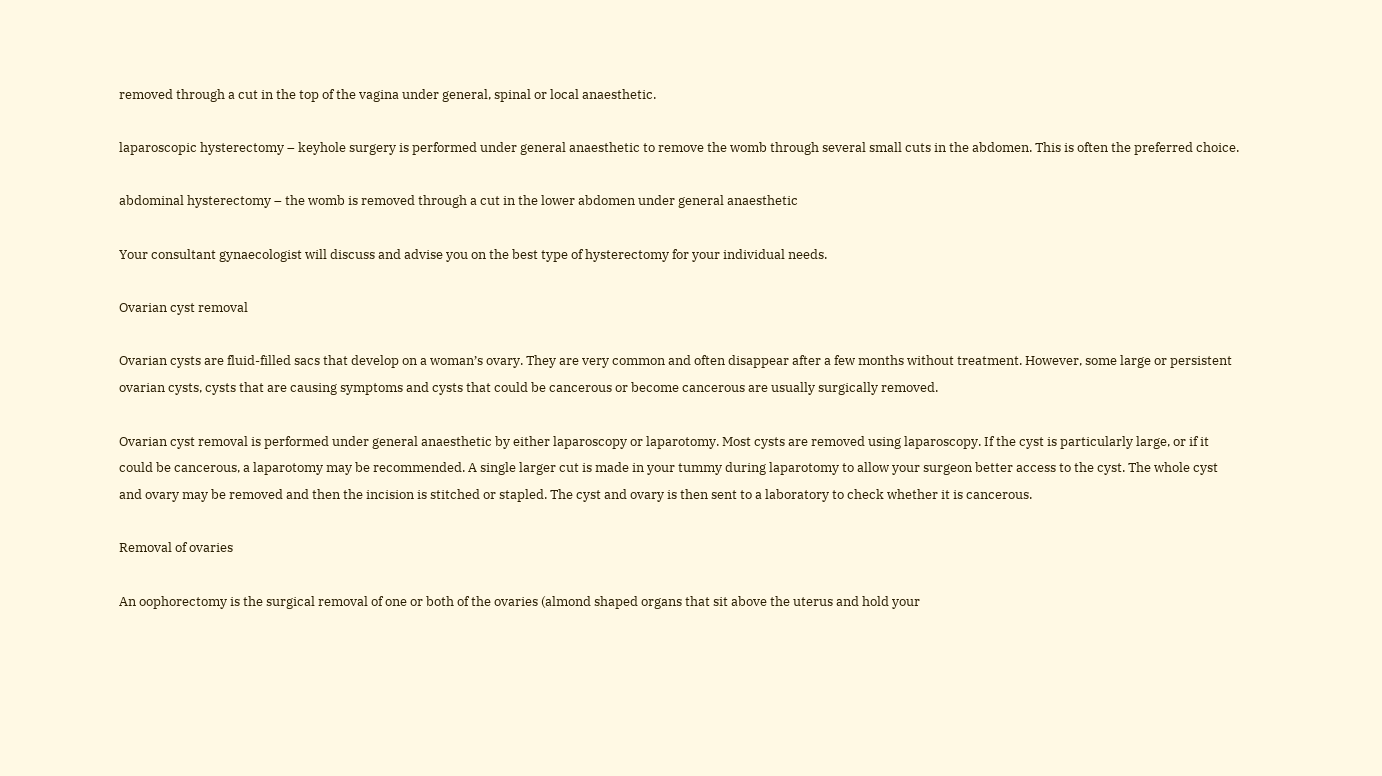removed through a cut in the top of the vagina under general, spinal or local anaesthetic.

laparoscopic hysterectomy – keyhole surgery is performed under general anaesthetic to remove the womb through several small cuts in the abdomen. This is often the preferred choice.

abdominal hysterectomy – the womb is removed through a cut in the lower abdomen under general anaesthetic

Your consultant gynaecologist will discuss and advise you on the best type of hysterectomy for your individual needs.

Ovarian cyst removal

Ovarian cysts are fluid-filled sacs that develop on a woman’s ovary. They are very common and often disappear after a few months without treatment. However, some large or persistent ovarian cysts, cysts that are causing symptoms and cysts that could be cancerous or become cancerous are usually surgically removed.

Ovarian cyst removal is performed under general anaesthetic by either laparoscopy or laparotomy. Most cysts are removed using laparoscopy. If the cyst is particularly large, or if it could be cancerous, a laparotomy may be recommended. A single larger cut is made in your tummy during laparotomy to allow your surgeon better access to the cyst. The whole cyst and ovary may be removed and then the incision is stitched or stapled. The cyst and ovary is then sent to a laboratory to check whether it is cancerous.

Removal of ovaries

An oophorectomy is the surgical removal of one or both of the ovaries (almond shaped organs that sit above the uterus and hold your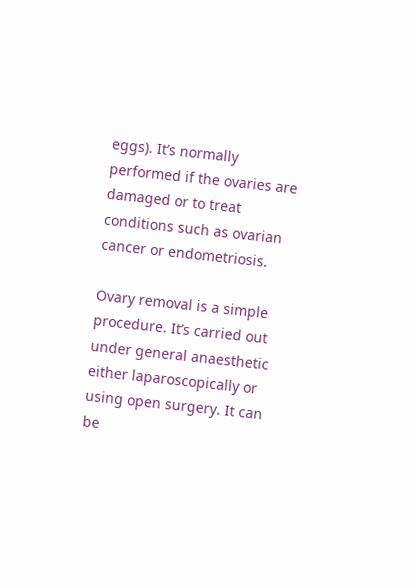eggs). It’s normally performed if the ovaries are damaged or to treat conditions such as ovarian cancer or endometriosis.

Ovary removal is a simple procedure. It’s carried out under general anaesthetic either laparoscopically or using open surgery. It can be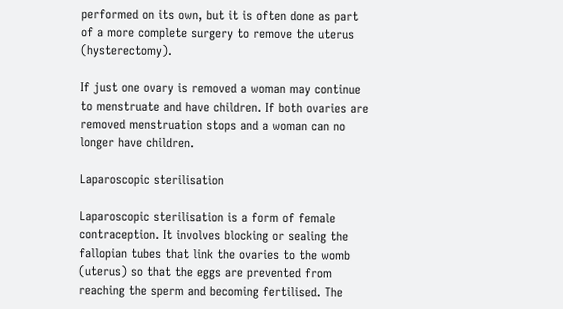performed on its own, but it is often done as part of a more complete surgery to remove the uterus (hysterectomy).

If just one ovary is removed a woman may continue to menstruate and have children. If both ovaries are removed menstruation stops and a woman can no longer have children.

Laparoscopic sterilisation

Laparoscopic sterilisation is a form of female contraception. It involves blocking or sealing the fallopian tubes that link the ovaries to the womb (uterus) so that the eggs are prevented from reaching the sperm and becoming fertilised. The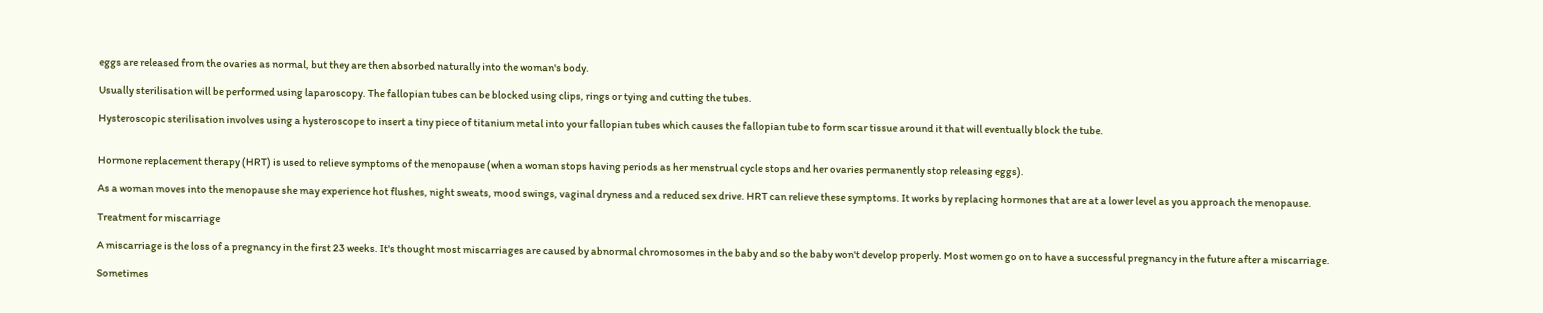eggs are released from the ovaries as normal, but they are then absorbed naturally into the woman's body.

Usually sterilisation will be performed using laparoscopy. The fallopian tubes can be blocked using clips, rings or tying and cutting the tubes.

Hysteroscopic sterilisation involves using a hysteroscope to insert a tiny piece of titanium metal into your fallopian tubes which causes the fallopian tube to form scar tissue around it that will eventually block the tube.


Hormone replacement therapy (HRT) is used to relieve symptoms of the menopause (when a woman stops having periods as her menstrual cycle stops and her ovaries permanently stop releasing eggs).

As a woman moves into the menopause she may experience hot flushes, night sweats, mood swings, vaginal dryness and a reduced sex drive. HRT can relieve these symptoms. It works by replacing hormones that are at a lower level as you approach the menopause.

Treatment for miscarriage

A miscarriage is the loss of a pregnancy in the first 23 weeks. It's thought most miscarriages are caused by abnormal chromosomes in the baby and so the baby won't develop properly. Most women go on to have a successful pregnancy in the future after a miscarriage.

Sometimes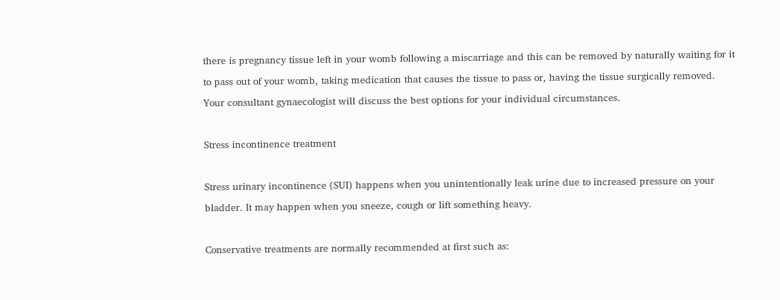there is pregnancy tissue left in your womb following a miscarriage and this can be removed by naturally waiting for it to pass out of your womb, taking medication that causes the tissue to pass or, having the tissue surgically removed. Your consultant gynaecologist will discuss the best options for your individual circumstances.

Stress incontinence treatment

Stress urinary incontinence (SUI) happens when you unintentionally leak urine due to increased pressure on your bladder. It may happen when you sneeze, cough or lift something heavy.

Conservative treatments are normally recommended at first such as: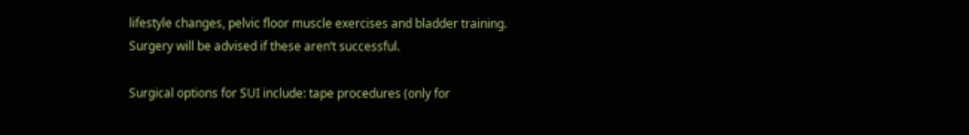lifestyle changes, pelvic floor muscle exercises and bladder training. Surgery will be advised if these aren’t successful.

Surgical options for SUI include: tape procedures (only for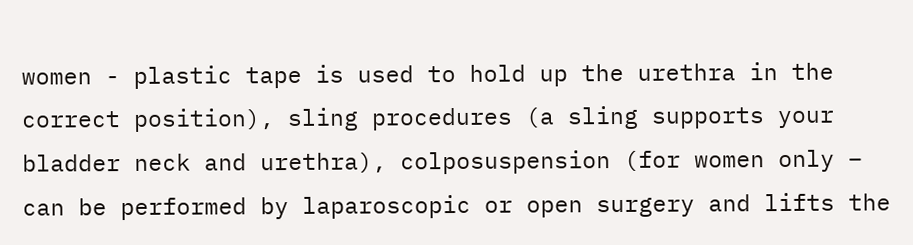women - plastic tape is used to hold up the urethra in the correct position), sling procedures (a sling supports your bladder neck and urethra), colposuspension (for women only – can be performed by laparoscopic or open surgery and lifts the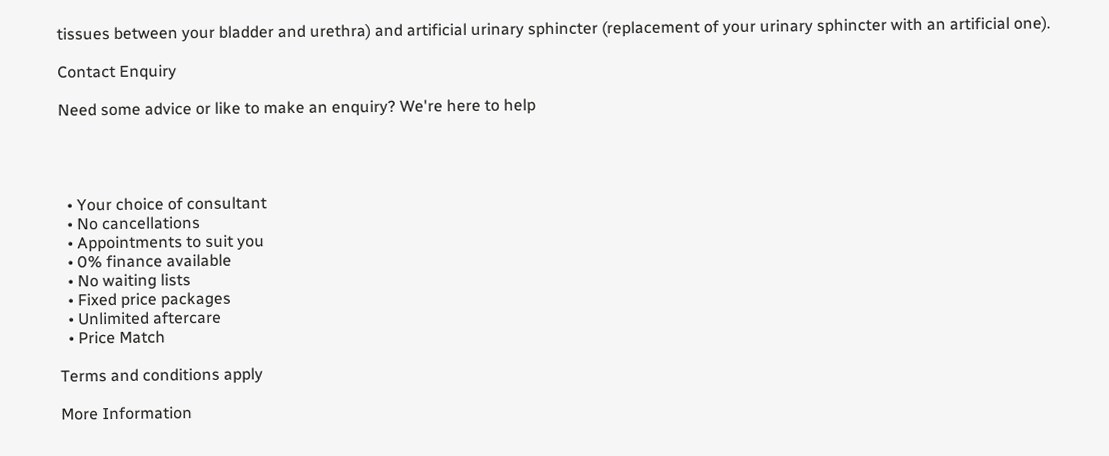tissues between your bladder and urethra) and artificial urinary sphincter (replacement of your urinary sphincter with an artificial one).

Contact Enquiry

Need some advice or like to make an enquiry? We're here to help




  • Your choice of consultant
  • No cancellations
  • Appointments to suit you
  • 0% finance available
  • No waiting lists
  • Fixed price packages
  • Unlimited aftercare
  • Price Match

Terms and conditions apply

More Information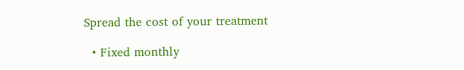Spread the cost of your treatment

  • Fixed monthly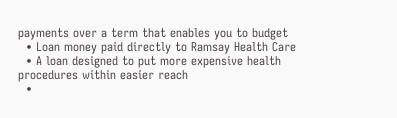payments over a term that enables you to budget
  • Loan money paid directly to Ramsay Health Care
  • A loan designed to put more expensive health procedures within easier reach
  •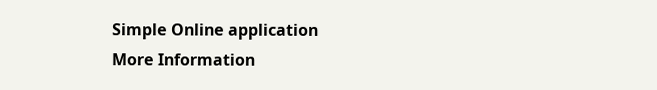Simple Online application
More Information